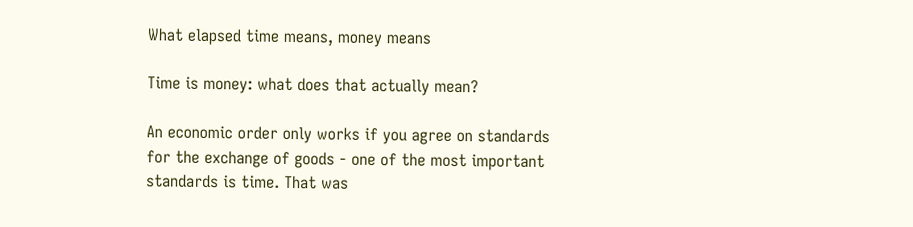What elapsed time means, money means

Time is money: what does that actually mean?

An economic order only works if you agree on standards for the exchange of goods - one of the most important standards is time. That was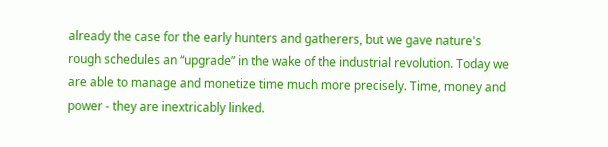already the case for the early hunters and gatherers, but we gave nature's rough schedules an “upgrade” in the wake of the industrial revolution. Today we are able to manage and monetize time much more precisely. Time, money and power - they are inextricably linked.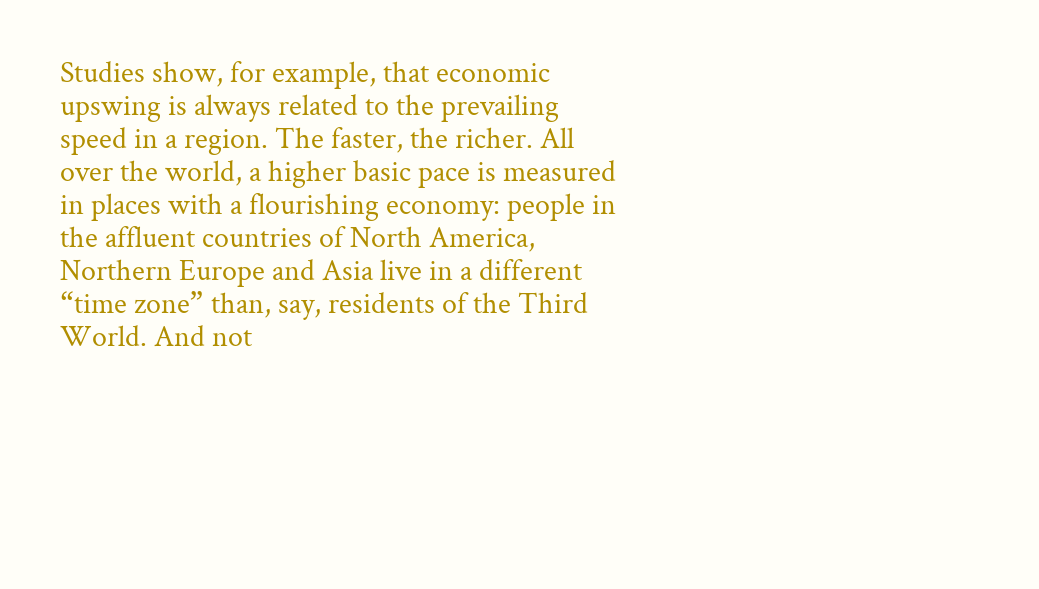Studies show, for example, that economic upswing is always related to the prevailing speed in a region. The faster, the richer. All over the world, a higher basic pace is measured in places with a flourishing economy: people in the affluent countries of North America, Northern Europe and Asia live in a different “time zone” than, say, residents of the Third World. And not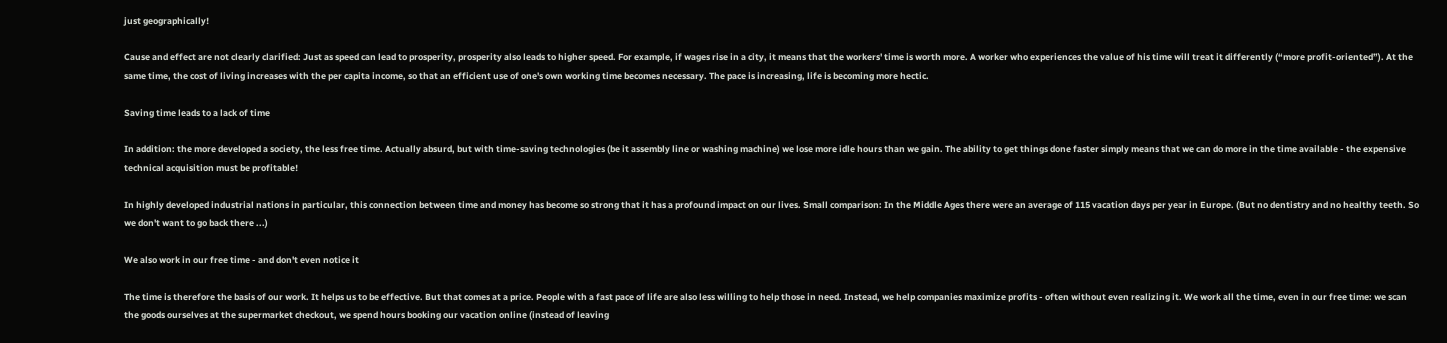just geographically!

Cause and effect are not clearly clarified: Just as speed can lead to prosperity, prosperity also leads to higher speed. For example, if wages rise in a city, it means that the workers' time is worth more. A worker who experiences the value of his time will treat it differently (“more profit-oriented”). At the same time, the cost of living increases with the per capita income, so that an efficient use of one's own working time becomes necessary. The pace is increasing, life is becoming more hectic.

Saving time leads to a lack of time

In addition: the more developed a society, the less free time. Actually absurd, but with time-saving technologies (be it assembly line or washing machine) we lose more idle hours than we gain. The ability to get things done faster simply means that we can do more in the time available - the expensive technical acquisition must be profitable!

In highly developed industrial nations in particular, this connection between time and money has become so strong that it has a profound impact on our lives. Small comparison: In the Middle Ages there were an average of 115 vacation days per year in Europe. (But no dentistry and no healthy teeth. So we don't want to go back there ...)

We also work in our free time - and don't even notice it

The time is therefore the basis of our work. It helps us to be effective. But that comes at a price. People with a fast pace of life are also less willing to help those in need. Instead, we help companies maximize profits - often without even realizing it. We work all the time, even in our free time: we scan the goods ourselves at the supermarket checkout, we spend hours booking our vacation online (instead of leaving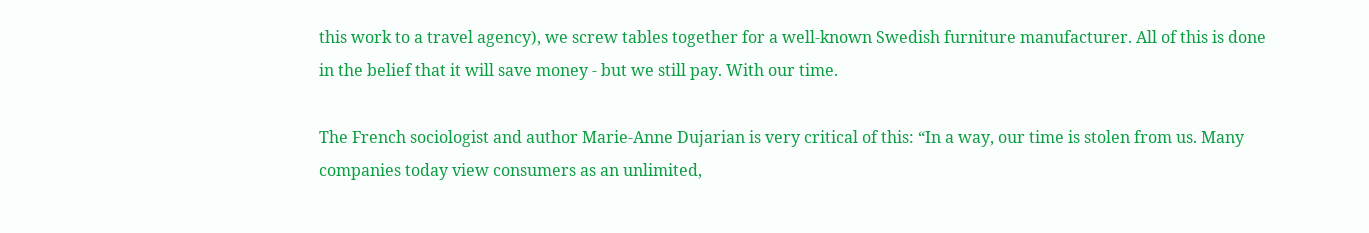this work to a travel agency), we screw tables together for a well-known Swedish furniture manufacturer. All of this is done in the belief that it will save money - but we still pay. With our time.

The French sociologist and author Marie-Anne Dujarian is very critical of this: “In a way, our time is stolen from us. Many companies today view consumers as an unlimited,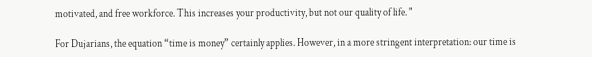motivated, and free workforce. This increases your productivity, but not our quality of life. "

For Dujarians, the equation “time is money” certainly applies. However, in a more stringent interpretation: our time is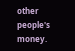other people's money.